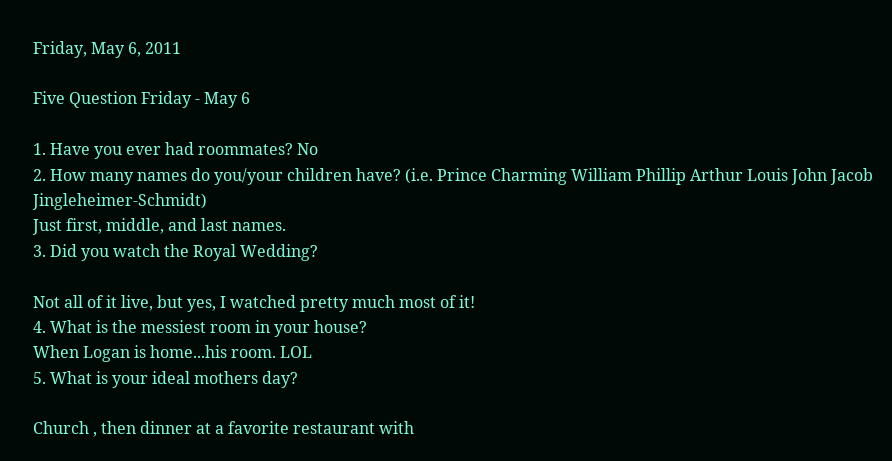Friday, May 6, 2011

Five Question Friday - May 6

1. Have you ever had roommates? No
2. How many names do you/your children have? (i.e. Prince Charming William Phillip Arthur Louis John Jacob Jingleheimer-Schmidt)
Just first, middle, and last names.
3. Did you watch the Royal Wedding?

Not all of it live, but yes, I watched pretty much most of it!
4. What is the messiest room in your house?
When Logan is home...his room. LOL
5. What is your ideal mothers day?

Church , then dinner at a favorite restaurant with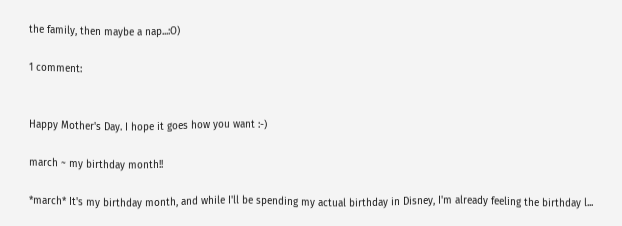the family, then maybe a nap...:O)

1 comment:


Happy Mother's Day. I hope it goes how you want :-)

march ~ my birthday month!!

*march* It's my birthday month, and while I'll be spending my actual birthday in Disney, I'm already feeling the birthday l...